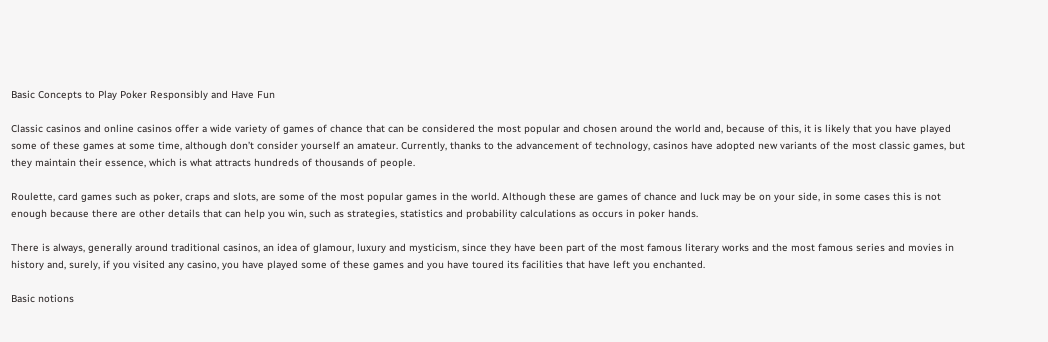Basic Concepts to Play Poker Responsibly and Have Fun

Classic casinos and online casinos offer a wide variety of games of chance that can be considered the most popular and chosen around the world and, because of this, it is likely that you have played some of these games at some time, although don’t consider yourself an amateur. Currently, thanks to the advancement of technology, casinos have adopted new variants of the most classic games, but they maintain their essence, which is what attracts hundreds of thousands of people.

Roulette, card games such as poker, craps and slots, are some of the most popular games in the world. Although these are games of chance and luck may be on your side, in some cases this is not enough because there are other details that can help you win, such as strategies, statistics and probability calculations as occurs in poker hands.

There is always, generally around traditional casinos, an idea of glamour, luxury and mysticism, since they have been part of the most famous literary works and the most famous series and movies in history and, surely, if you visited any casino, you have played some of these games and you have toured its facilities that have left you enchanted.

Basic notions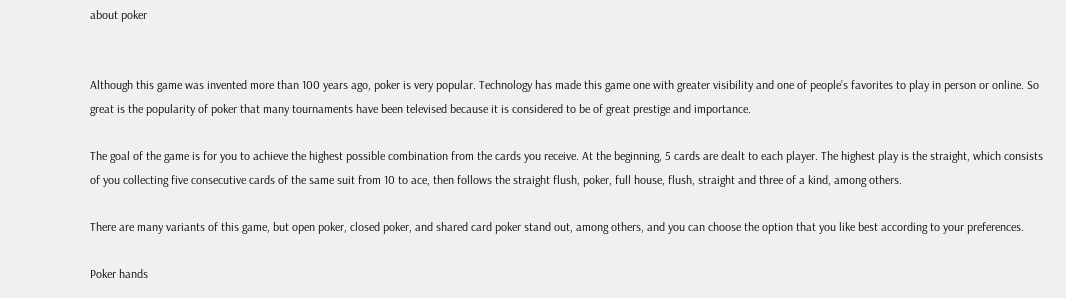about poker


Although this game was invented more than 100 years ago, poker is very popular. Technology has made this game one with greater visibility and one of people’s favorites to play in person or online. So great is the popularity of poker that many tournaments have been televised because it is considered to be of great prestige and importance.

The goal of the game is for you to achieve the highest possible combination from the cards you receive. At the beginning, 5 cards are dealt to each player. The highest play is the straight, which consists of you collecting five consecutive cards of the same suit from 10 to ace, then follows the straight flush, poker, full house, flush, straight and three of a kind, among others.

There are many variants of this game, but open poker, closed poker, and shared card poker stand out, among others, and you can choose the option that you like best according to your preferences.

Poker hands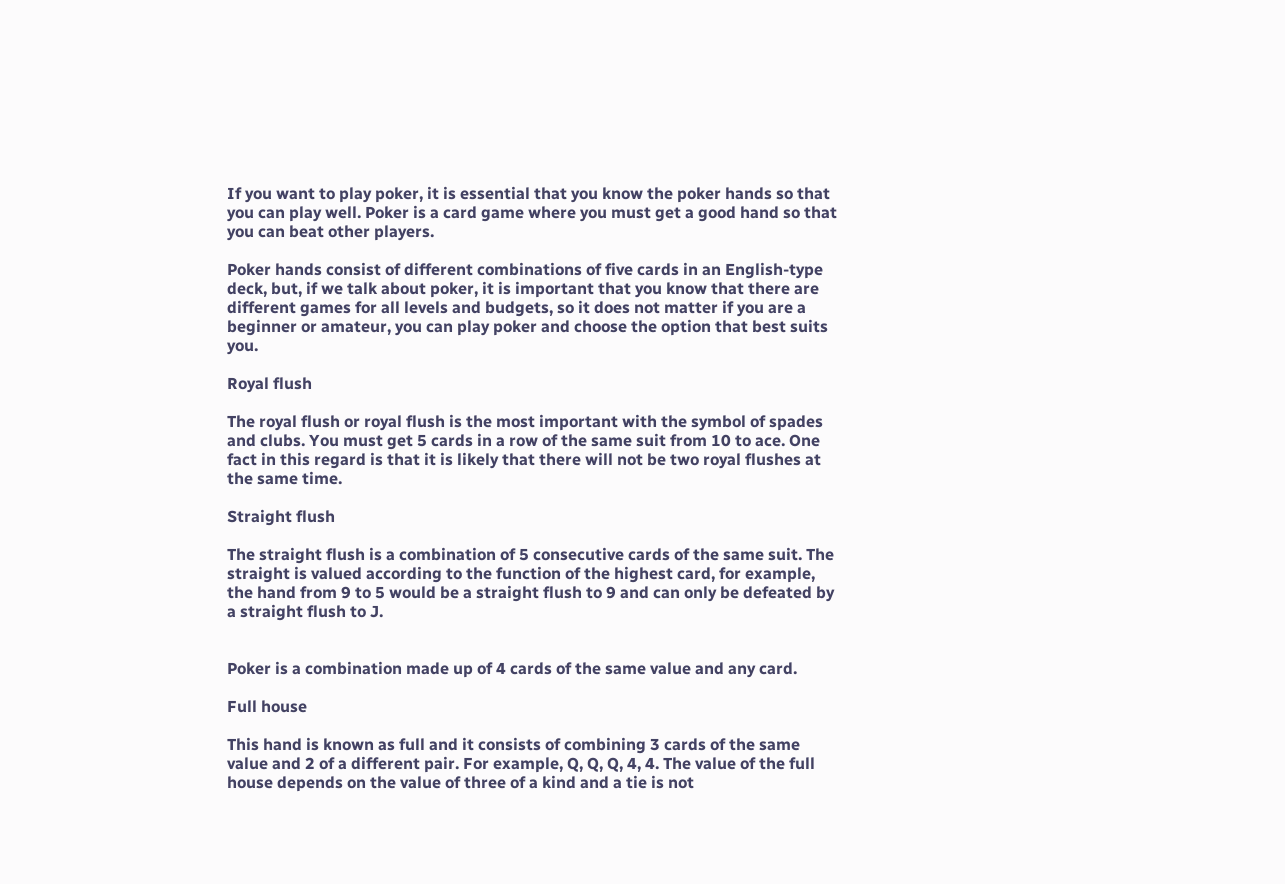If you want to play poker, it is essential that you know the poker hands so that you can play well. Poker is a card game where you must get a good hand so that you can beat other players.

Poker hands consist of different combinations of five cards in an English-type deck, but, if we talk about poker, it is important that you know that there are different games for all levels and budgets, so it does not matter if you are a beginner or amateur, you can play poker and choose the option that best suits you.

Royal flush

The royal flush or royal flush is the most important with the symbol of spades and clubs. You must get 5 cards in a row of the same suit from 10 to ace. One fact in this regard is that it is likely that there will not be two royal flushes at the same time.

Straight flush

The straight flush is a combination of 5 consecutive cards of the same suit. The straight is valued according to the function of the highest card, for example, the hand from 9 to 5 would be a straight flush to 9 and can only be defeated by a straight flush to J.


Poker is a combination made up of 4 cards of the same value and any card.

Full house

This hand is known as full and it consists of combining 3 cards of the same value and 2 of a different pair. For example, Q, Q, Q, 4, 4. The value of the full house depends on the value of three of a kind and a tie is not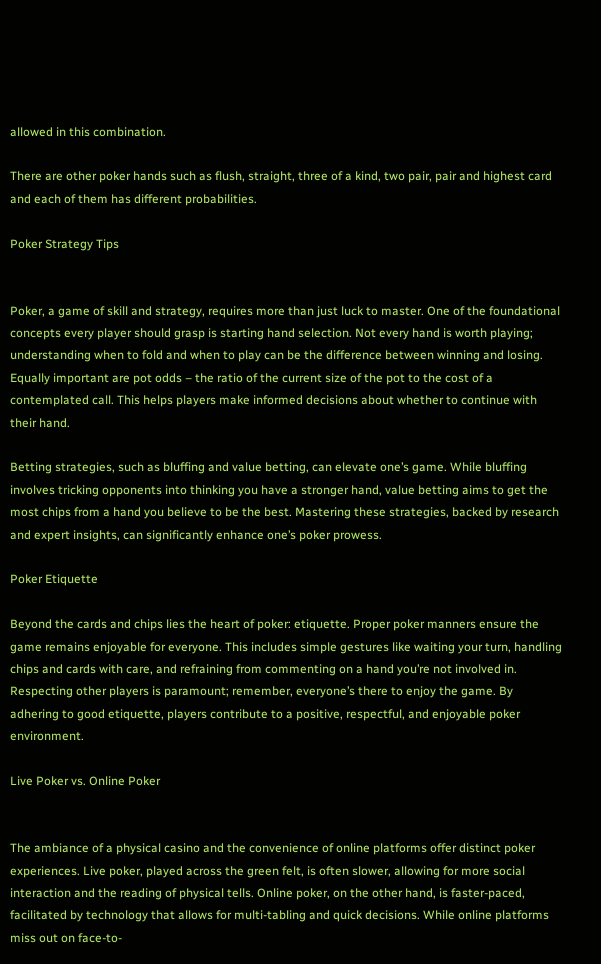allowed in this combination.

There are other poker hands such as flush, straight, three of a kind, two pair, pair and highest card and each of them has different probabilities.

Poker Strategy Tips


Poker, a game of skill and strategy, requires more than just luck to master. One of the foundational concepts every player should grasp is starting hand selection. Not every hand is worth playing; understanding when to fold and when to play can be the difference between winning and losing. Equally important are pot odds – the ratio of the current size of the pot to the cost of a contemplated call. This helps players make informed decisions about whether to continue with their hand.

Betting strategies, such as bluffing and value betting, can elevate one’s game. While bluffing involves tricking opponents into thinking you have a stronger hand, value betting aims to get the most chips from a hand you believe to be the best. Mastering these strategies, backed by research and expert insights, can significantly enhance one’s poker prowess.

Poker Etiquette

Beyond the cards and chips lies the heart of poker: etiquette. Proper poker manners ensure the game remains enjoyable for everyone. This includes simple gestures like waiting your turn, handling chips and cards with care, and refraining from commenting on a hand you’re not involved in. Respecting other players is paramount; remember, everyone’s there to enjoy the game. By adhering to good etiquette, players contribute to a positive, respectful, and enjoyable poker environment.

Live Poker vs. Online Poker


The ambiance of a physical casino and the convenience of online platforms offer distinct poker experiences. Live poker, played across the green felt, is often slower, allowing for more social interaction and the reading of physical tells. Online poker, on the other hand, is faster-paced, facilitated by technology that allows for multi-tabling and quick decisions. While online platforms miss out on face-to-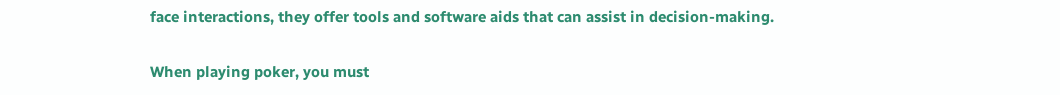face interactions, they offer tools and software aids that can assist in decision-making.

When playing poker, you must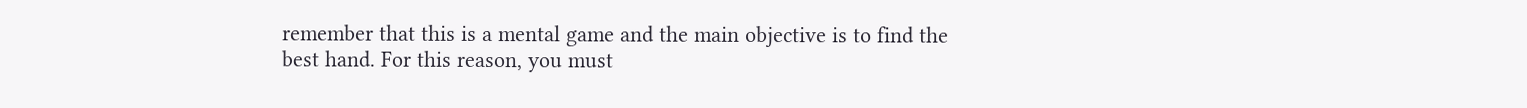remember that this is a mental game and the main objective is to find the best hand. For this reason, you must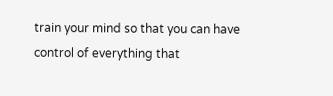train your mind so that you can have control of everything that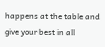happens at the table and give your best in all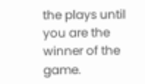the plays until you are the winner of the game.